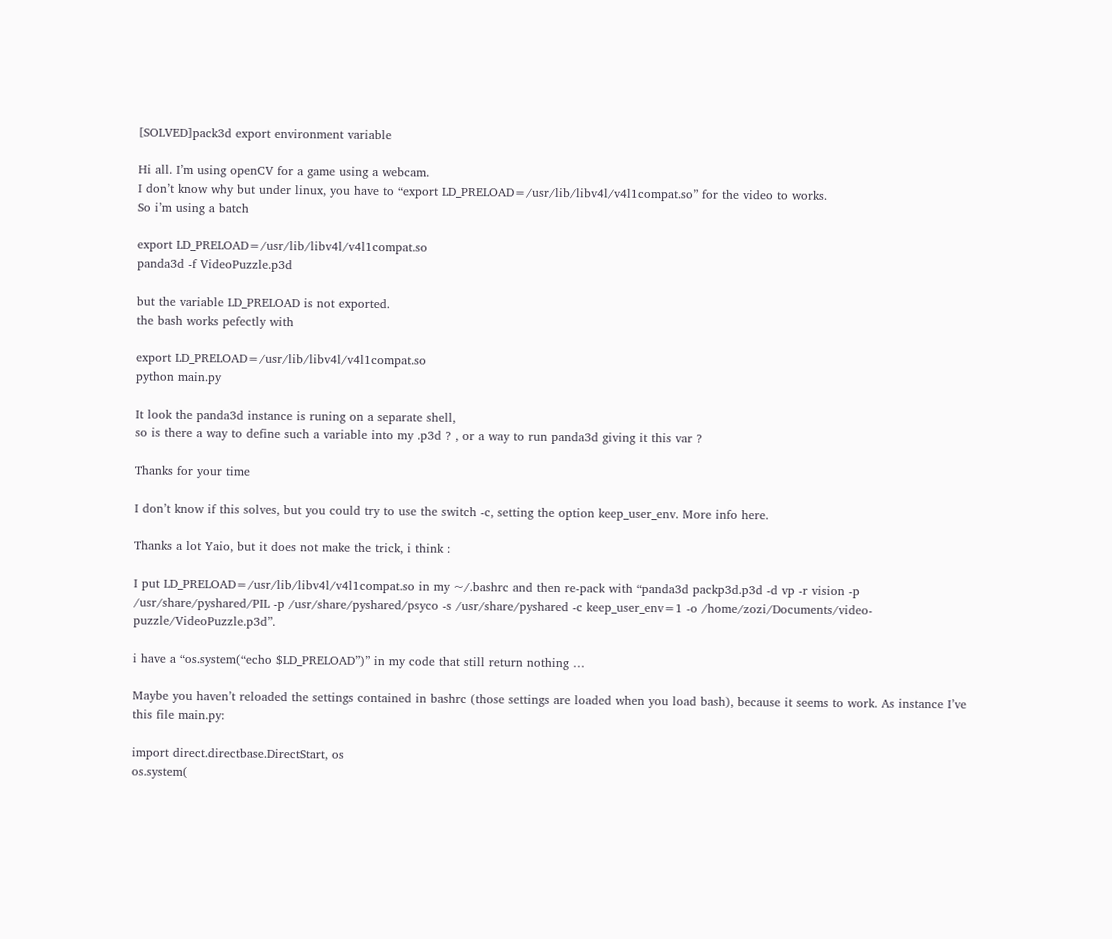[SOLVED]pack3d export environment variable

Hi all. I’m using openCV for a game using a webcam.
I don’t know why but under linux, you have to “export LD_PRELOAD=/usr/lib/libv4l/v4l1compat.so” for the video to works.
So i’m using a batch

export LD_PRELOAD=/usr/lib/libv4l/v4l1compat.so
panda3d -f VideoPuzzle.p3d

but the variable LD_PRELOAD is not exported.
the bash works pefectly with

export LD_PRELOAD=/usr/lib/libv4l/v4l1compat.so
python main.py

It look the panda3d instance is runing on a separate shell,
so is there a way to define such a variable into my .p3d ? , or a way to run panda3d giving it this var ?

Thanks for your time

I don’t know if this solves, but you could try to use the switch -c, setting the option keep_user_env. More info here.

Thanks a lot Yaio, but it does not make the trick, i think :

I put LD_PRELOAD=/usr/lib/libv4l/v4l1compat.so in my ~/.bashrc and then re-pack with “panda3d packp3d.p3d -d vp -r vision -p /usr/share/pyshared/PIL -p /usr/share/pyshared/psyco -s /usr/share/pyshared -c keep_user_env=1 -o /home/zozi/Documents/video-puzzle/VideoPuzzle.p3d”.

i have a “os.system(“echo $LD_PRELOAD”)” in my code that still return nothing …

Maybe you haven’t reloaded the settings contained in bashrc (those settings are loaded when you load bash), because it seems to work. As instance I’ve this file main.py:

import direct.directbase.DirectStart, os
os.system(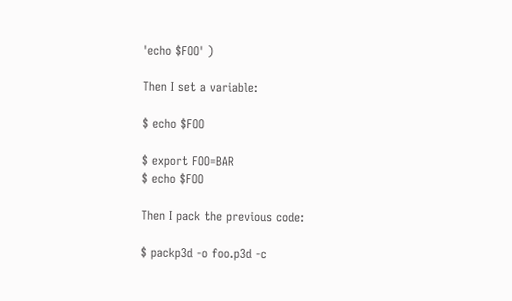'echo $FOO' )

Then I set a variable:

$ echo $FOO

$ export FOO=BAR
$ echo $FOO

Then I pack the previous code:

$ packp3d -o foo.p3d -c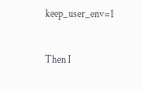keep_user_env=1

Then I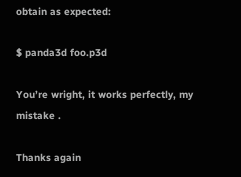obtain as expected:

$ panda3d foo.p3d

You’re wright, it works perfectly, my mistake .

Thanks again